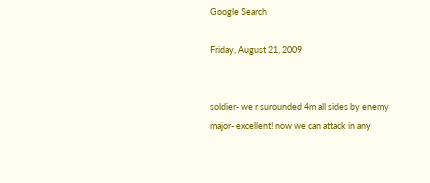Google Search

Friday, August 21, 2009


soldier- we r surounded 4m all sides by enemy
major- excellent! now we can attack in any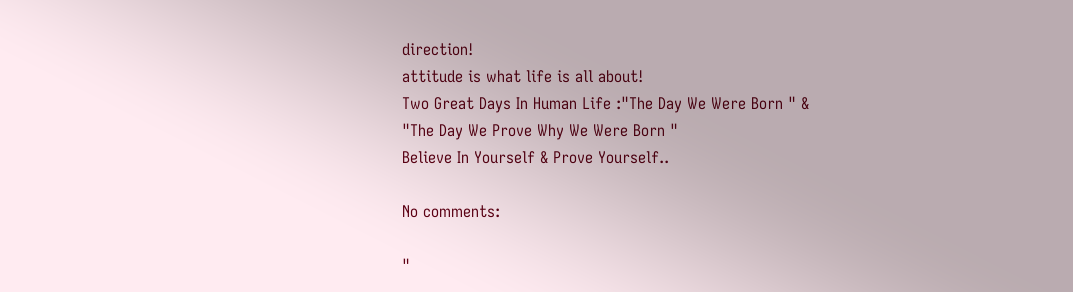direction!
attitude is what life is all about!
Two Great Days In Human Life :"The Day We Were Born " &
"The Day We Prove Why We Were Born "
Believe In Yourself & Prove Yourself..

No comments:

"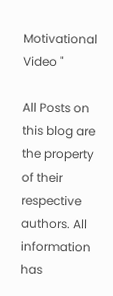Motivational Video "

All Posts on this blog are the property of their respective authors. All information has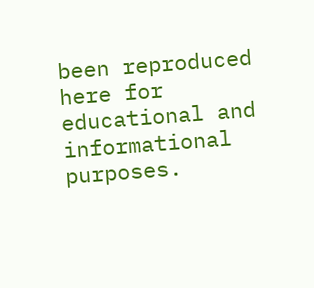been reproduced here for educational and informational purposes.